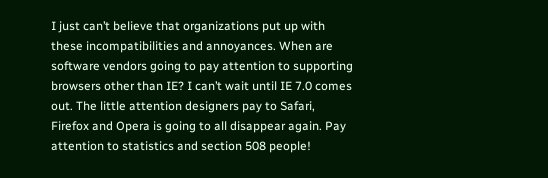I just can’t believe that organizations put up with these incompatibilities and annoyances. When are software vendors going to pay attention to supporting browsers other than IE? I can’t wait until IE 7.0 comes out. The little attention designers pay to Safari, Firefox and Opera is going to all disappear again. Pay attention to statistics and section 508 people!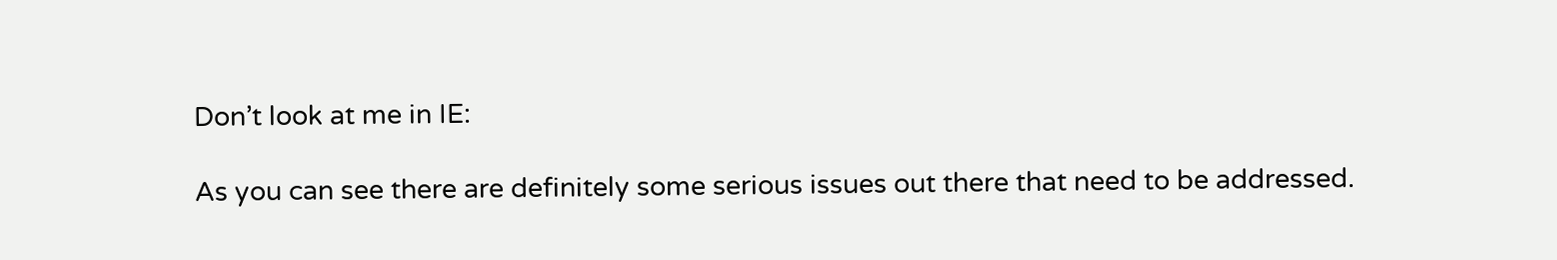Don’t look at me in IE:

As you can see there are definitely some serious issues out there that need to be addressed.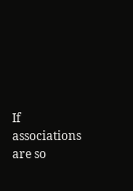If associations are so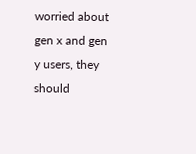worried about gen x and gen y users, they should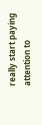really start paying attention to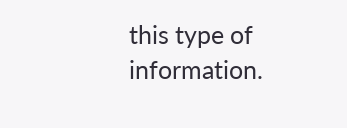this type of information.